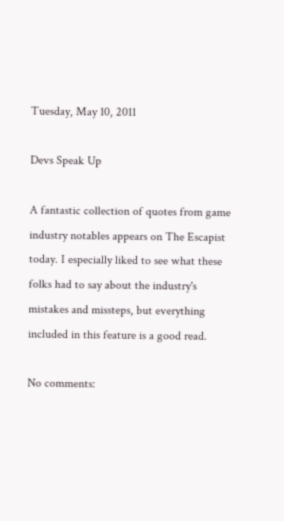Tuesday, May 10, 2011

Devs Speak Up

A fantastic collection of quotes from game industry notables appears on The Escapist today. I especially liked to see what these folks had to say about the industry's mistakes and missteps, but everything included in this feature is a good read.

No comments: